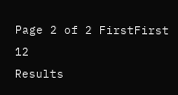Page 2 of 2 FirstFirst 12
Results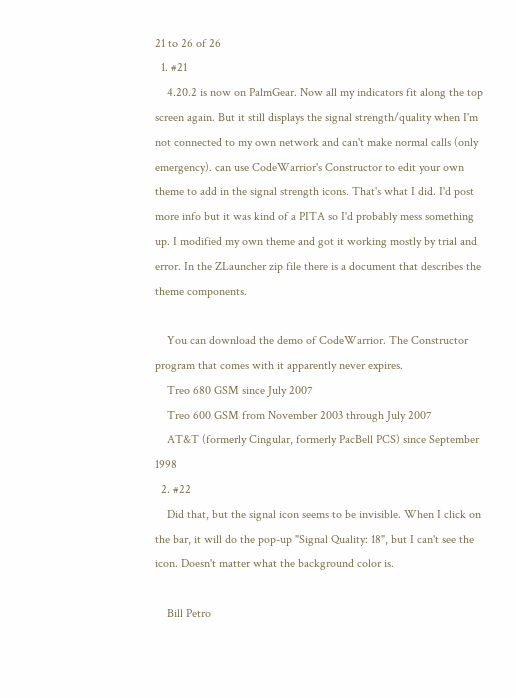21 to 26 of 26
  1. #21
    4.20.2 is now on PalmGear. Now all my indicators fit along the top screen again. But it still displays the signal strength/quality when I'm not connected to my own network and can't make normal calls (only emergency). can use CodeWarrior's Constructor to edit your own theme to add in the signal strength icons. That's what I did. I'd post more info but it was kind of a PITA so I'd probably mess something up. I modified my own theme and got it working mostly by trial and error. In the ZLauncher zip file there is a document that describes the theme components.

    You can download the demo of CodeWarrior. The Constructor program that comes with it apparently never expires.
    Treo 680 GSM since July 2007
    Treo 600 GSM from November 2003 through July 2007
    AT&T (formerly Cingular, formerly PacBell PCS) since September 1998
  2. #22
    Did that, but the signal icon seems to be invisible. When I click on the bar, it will do the pop-up "Signal Quality: 18", but I can't see the icon. Doesn't matter what the background color is.

    Bill Petro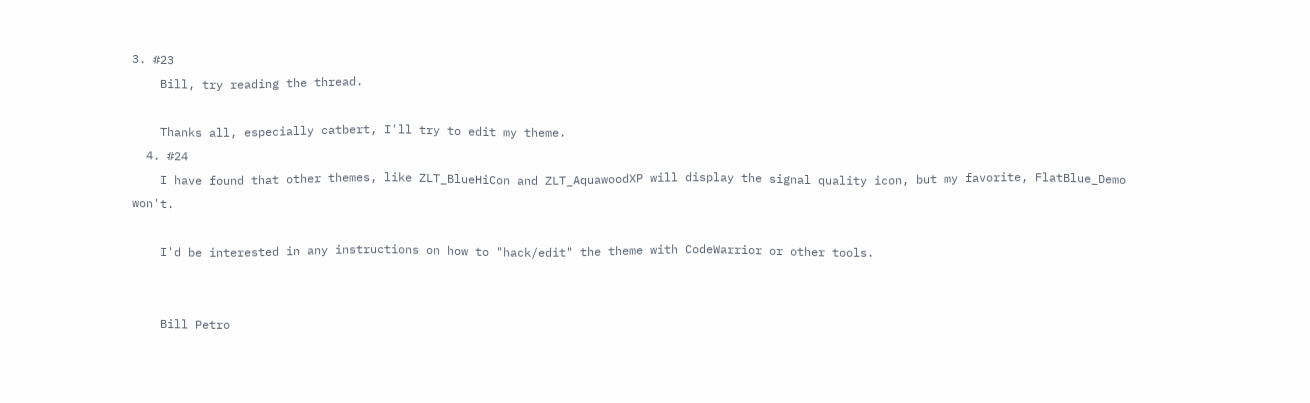3. #23
    Bill, try reading the thread.

    Thanks all, especially catbert, I'll try to edit my theme.
  4. #24
    I have found that other themes, like ZLT_BlueHiCon and ZLT_AquawoodXP will display the signal quality icon, but my favorite, FlatBlue_Demo won't.

    I'd be interested in any instructions on how to "hack/edit" the theme with CodeWarrior or other tools.


    Bill Petro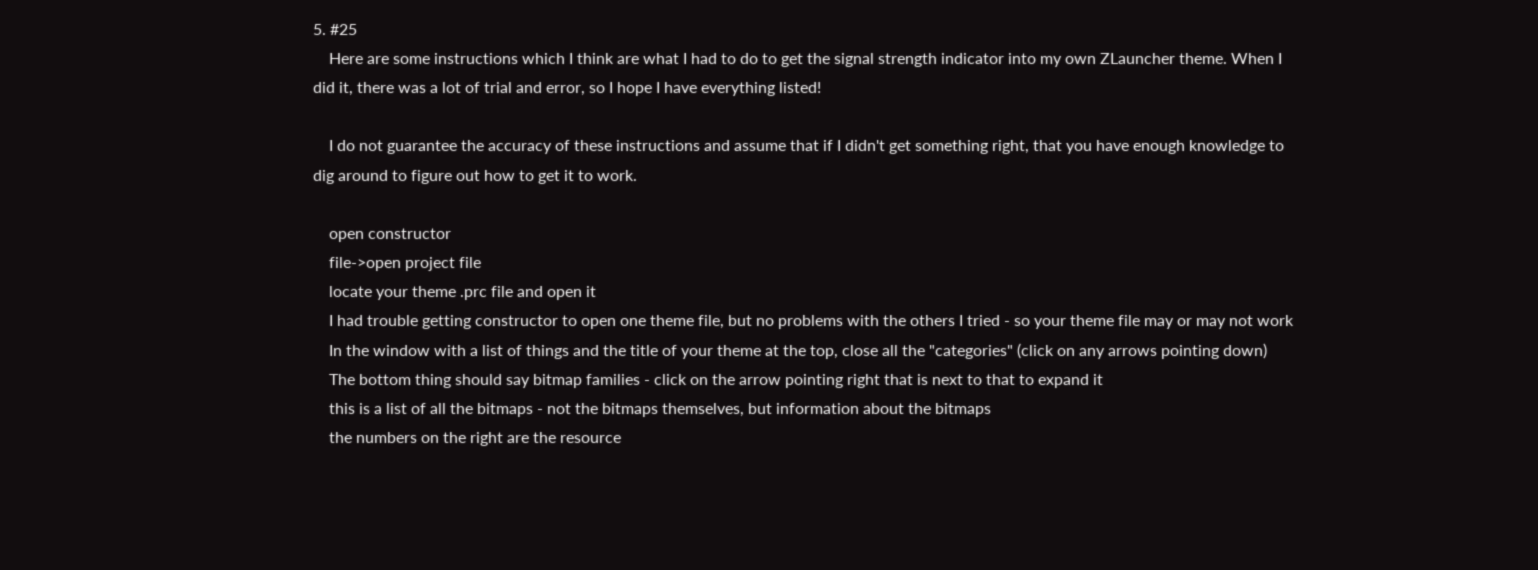5. #25
    Here are some instructions which I think are what I had to do to get the signal strength indicator into my own ZLauncher theme. When I did it, there was a lot of trial and error, so I hope I have everything listed!

    I do not guarantee the accuracy of these instructions and assume that if I didn't get something right, that you have enough knowledge to dig around to figure out how to get it to work.

    open constructor
    file->open project file
    locate your theme .prc file and open it
    I had trouble getting constructor to open one theme file, but no problems with the others I tried - so your theme file may or may not work
    In the window with a list of things and the title of your theme at the top, close all the "categories" (click on any arrows pointing down)
    The bottom thing should say bitmap families - click on the arrow pointing right that is next to that to expand it
    this is a list of all the bitmaps - not the bitmaps themselves, but information about the bitmaps
    the numbers on the right are the resource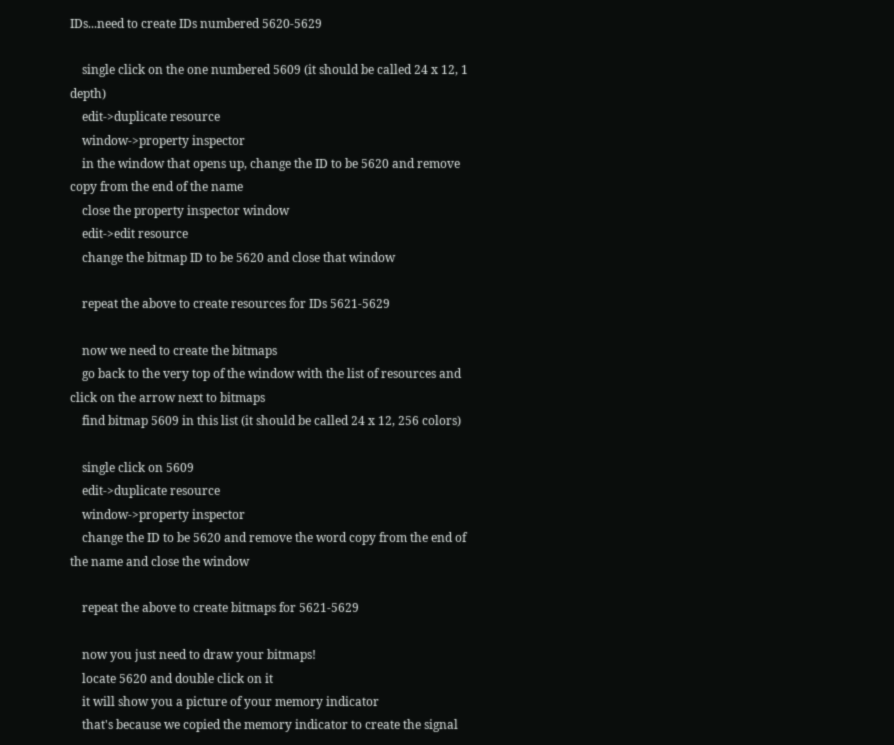IDs...need to create IDs numbered 5620-5629

    single click on the one numbered 5609 (it should be called 24 x 12, 1 depth)
    edit->duplicate resource
    window->property inspector
    in the window that opens up, change the ID to be 5620 and remove copy from the end of the name
    close the property inspector window
    edit->edit resource
    change the bitmap ID to be 5620 and close that window

    repeat the above to create resources for IDs 5621-5629

    now we need to create the bitmaps
    go back to the very top of the window with the list of resources and click on the arrow next to bitmaps
    find bitmap 5609 in this list (it should be called 24 x 12, 256 colors)

    single click on 5609
    edit->duplicate resource
    window->property inspector
    change the ID to be 5620 and remove the word copy from the end of the name and close the window

    repeat the above to create bitmaps for 5621-5629

    now you just need to draw your bitmaps!
    locate 5620 and double click on it
    it will show you a picture of your memory indicator
    that's because we copied the memory indicator to create the signal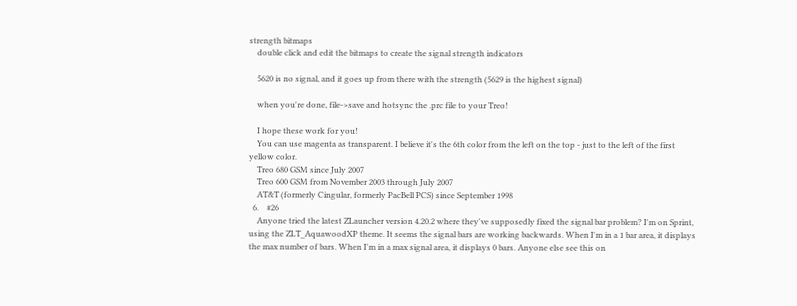strength bitmaps
    double click and edit the bitmaps to create the signal strength indicators

    5620 is no signal, and it goes up from there with the strength (5629 is the highest signal)

    when you're done, file->save and hotsync the .prc file to your Treo!

    I hope these work for you!
    You can use magenta as transparent. I believe it's the 6th color from the left on the top - just to the left of the first yellow color.
    Treo 680 GSM since July 2007
    Treo 600 GSM from November 2003 through July 2007
    AT&T (formerly Cingular, formerly PacBell PCS) since September 1998
  6.    #26
    Anyone tried the latest ZLauncher version 4.20.2 where they've supposedly fixed the signal bar problem? I'm on Sprint, using the ZLT_AquawoodXP theme. It seems the signal bars are working backwards. When I'm in a 1 bar area, it displays the max number of bars. When I'm in a max signal area, it displays 0 bars. Anyone else see this on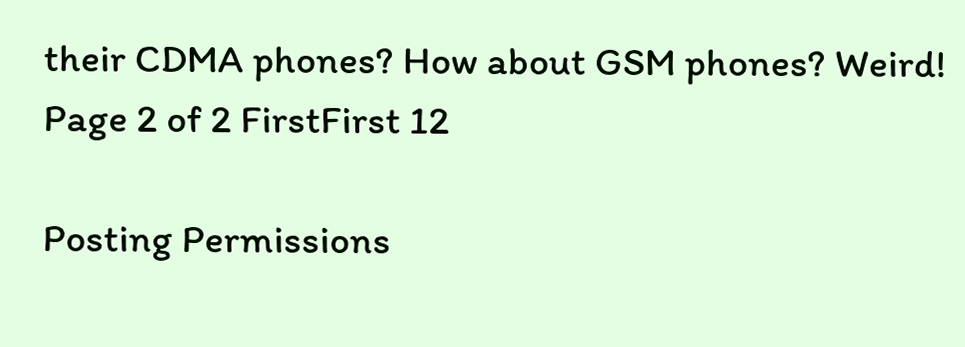their CDMA phones? How about GSM phones? Weird!
Page 2 of 2 FirstFirst 12

Posting Permissions